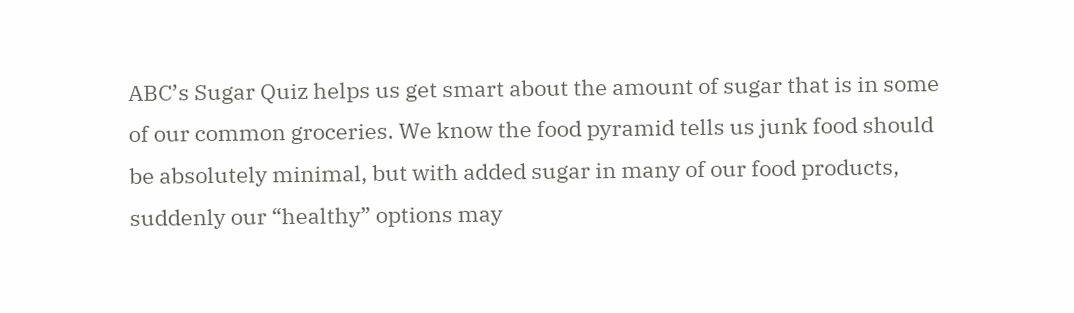ABC’s Sugar Quiz helps us get smart about the amount of sugar that is in some of our common groceries. We know the food pyramid tells us junk food should be absolutely minimal, but with added sugar in many of our food products, suddenly our “healthy” options may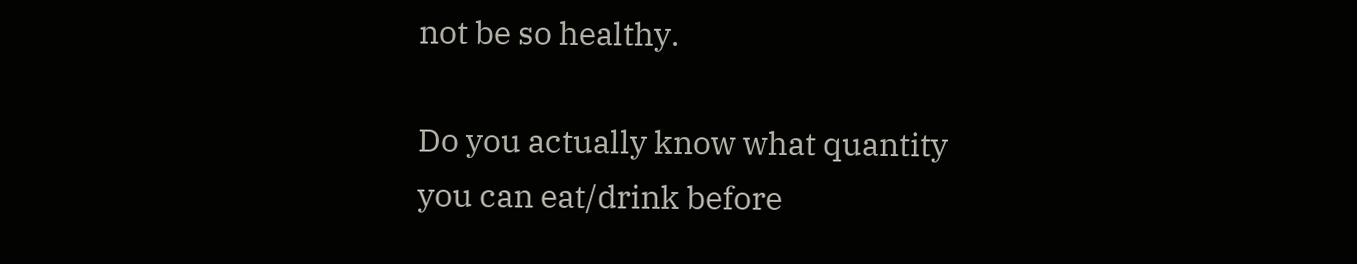not be so healthy.

Do you actually know what quantity you can eat/drink before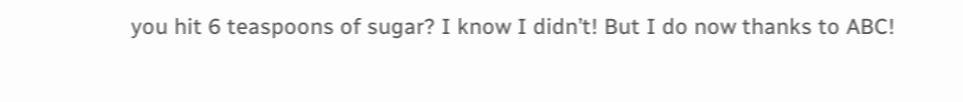you hit 6 teaspoons of sugar? I know I didn’t! But I do now thanks to ABC!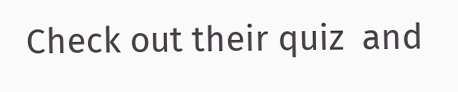Check out their quiz  and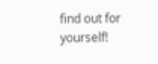find out for yourself!